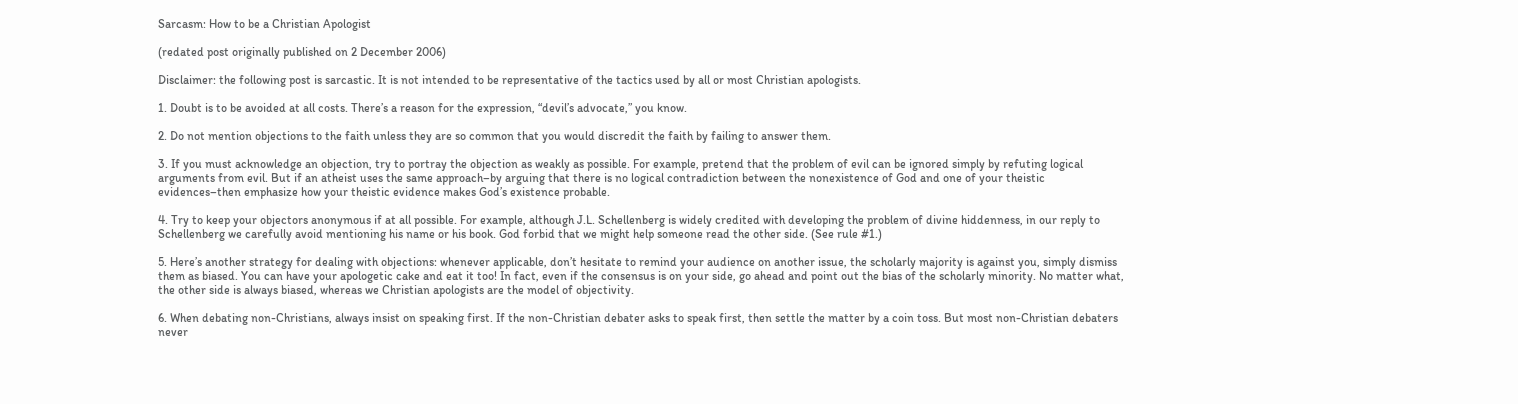Sarcasm: How to be a Christian Apologist

(redated post originally published on 2 December 2006)

Disclaimer: the following post is sarcastic. It is not intended to be representative of the tactics used by all or most Christian apologists.

1. Doubt is to be avoided at all costs. There’s a reason for the expression, “devil’s advocate,” you know.

2. Do not mention objections to the faith unless they are so common that you would discredit the faith by failing to answer them.

3. If you must acknowledge an objection, try to portray the objection as weakly as possible. For example, pretend that the problem of evil can be ignored simply by refuting logical arguments from evil. But if an atheist uses the same approach–by arguing that there is no logical contradiction between the nonexistence of God and one of your theistic evidences–then emphasize how your theistic evidence makes God’s existence probable.

4. Try to keep your objectors anonymous if at all possible. For example, although J.L. Schellenberg is widely credited with developing the problem of divine hiddenness, in our reply to Schellenberg we carefully avoid mentioning his name or his book. God forbid that we might help someone read the other side. (See rule #1.)

5. Here’s another strategy for dealing with objections: whenever applicable, don’t hesitate to remind your audience on another issue, the scholarly majority is against you, simply dismiss them as biased. You can have your apologetic cake and eat it too! In fact, even if the consensus is on your side, go ahead and point out the bias of the scholarly minority. No matter what, the other side is always biased, whereas we Christian apologists are the model of objectivity.

6. When debating non-Christians, always insist on speaking first. If the non-Christian debater asks to speak first, then settle the matter by a coin toss. But most non-Christian debaters never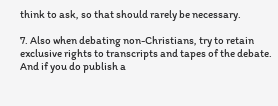think to ask, so that should rarely be necessary.

7. Also when debating non-Christians, try to retain exclusive rights to transcripts and tapes of the debate. And if you do publish a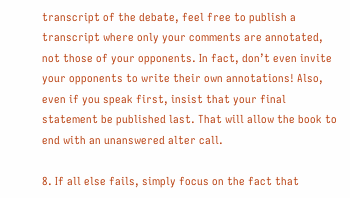transcript of the debate, feel free to publish a transcript where only your comments are annotated, not those of your opponents. In fact, don’t even invite your opponents to write their own annotations! Also, even if you speak first, insist that your final statement be published last. That will allow the book to end with an unanswered alter call.

8. If all else fails, simply focus on the fact that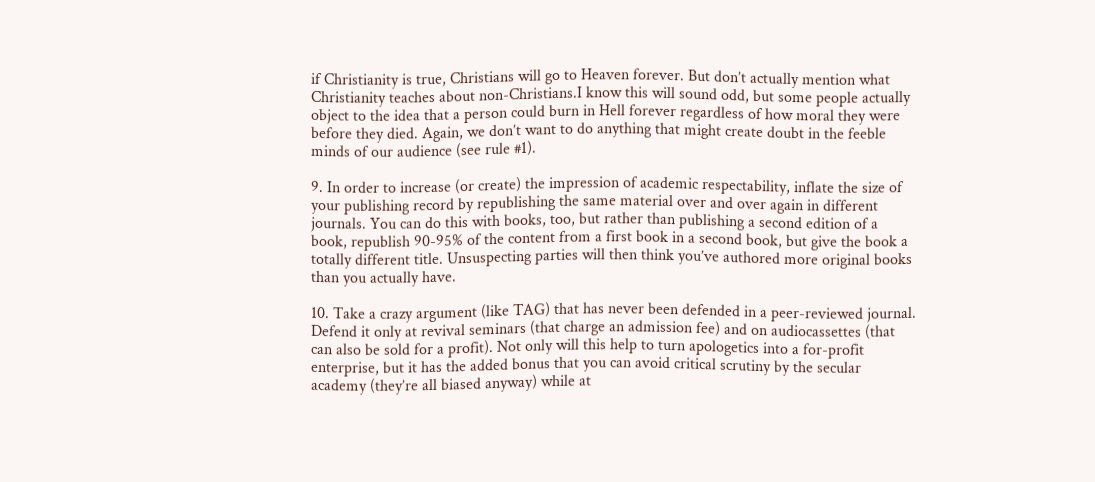if Christianity is true, Christians will go to Heaven forever. But don’t actually mention what Christianity teaches about non-Christians.I know this will sound odd, but some people actually object to the idea that a person could burn in Hell forever regardless of how moral they were before they died. Again, we don’t want to do anything that might create doubt in the feeble minds of our audience (see rule #1).

9. In order to increase (or create) the impression of academic respectability, inflate the size of your publishing record by republishing the same material over and over again in different journals. You can do this with books, too, but rather than publishing a second edition of a book, republish 90-95% of the content from a first book in a second book, but give the book a totally different title. Unsuspecting parties will then think you’ve authored more original books than you actually have.

10. Take a crazy argument (like TAG) that has never been defended in a peer-reviewed journal. Defend it only at revival seminars (that charge an admission fee) and on audiocassettes (that can also be sold for a profit). Not only will this help to turn apologetics into a for-profit enterprise, but it has the added bonus that you can avoid critical scrutiny by the secular academy (they’re all biased anyway) while at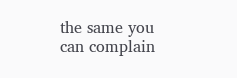the same you can complain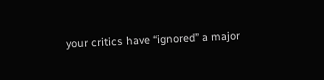your critics have “ignored” a major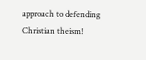approach to defending Christian theism!